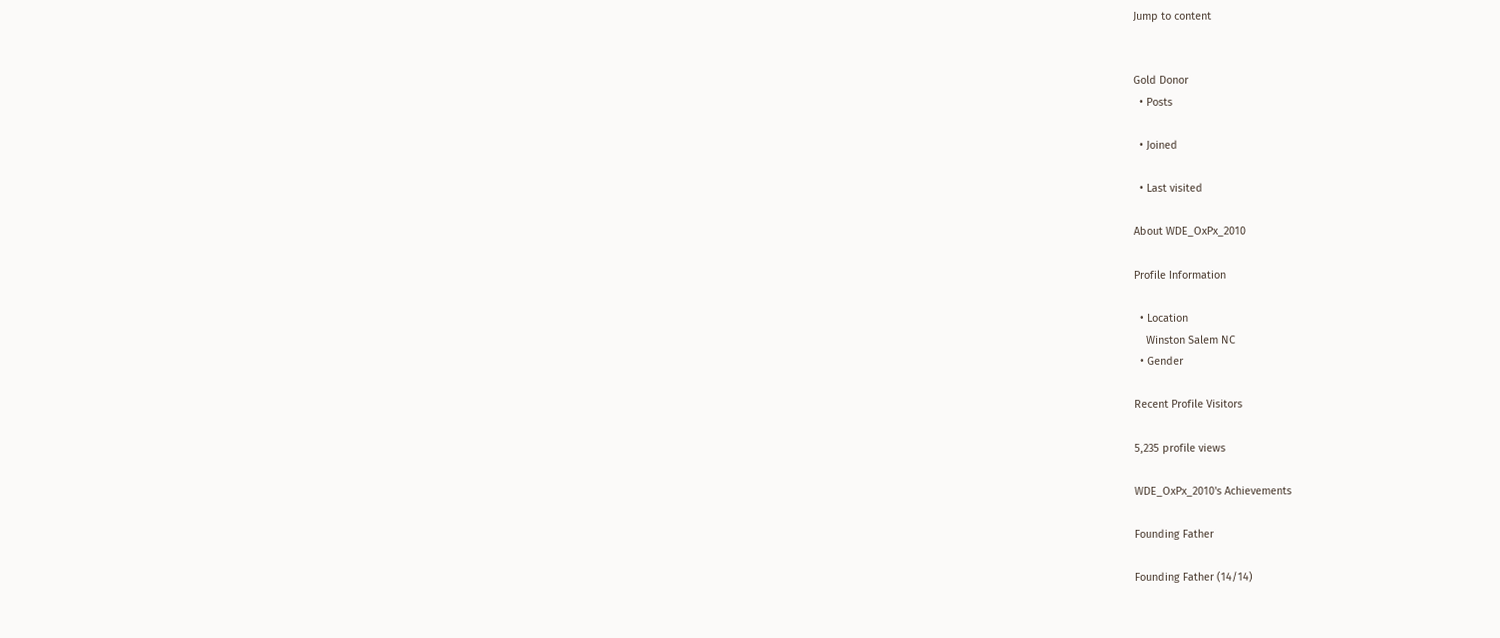Jump to content


Gold Donor
  • Posts

  • Joined

  • Last visited

About WDE_OxPx_2010

Profile Information

  • Location
    Winston Salem NC
  • Gender

Recent Profile Visitors

5,235 profile views

WDE_OxPx_2010's Achievements

Founding Father

Founding Father (14/14)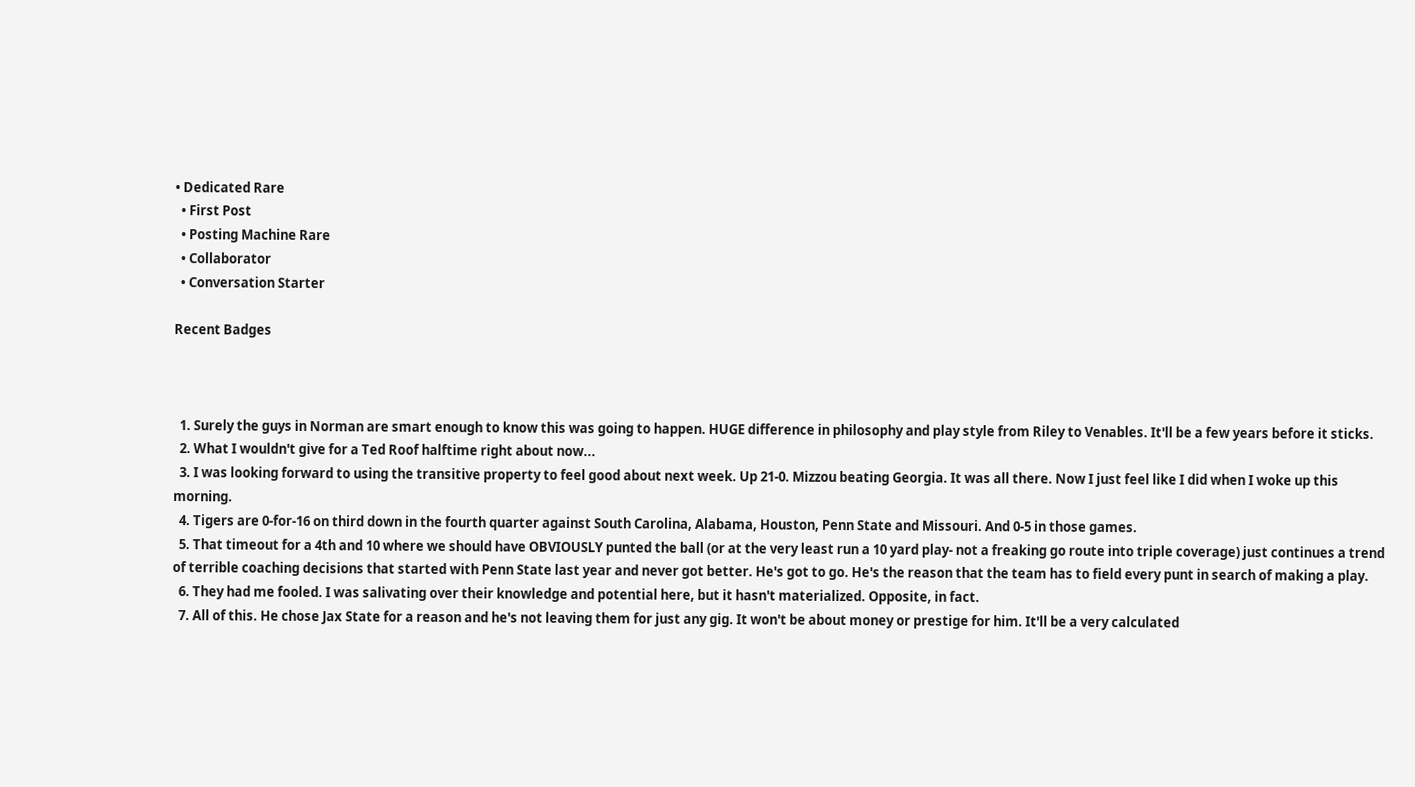• Dedicated Rare
  • First Post
  • Posting Machine Rare
  • Collaborator
  • Conversation Starter

Recent Badges



  1. Surely the guys in Norman are smart enough to know this was going to happen. HUGE difference in philosophy and play style from Riley to Venables. It'll be a few years before it sticks.
  2. What I wouldn't give for a Ted Roof halftime right about now...
  3. I was looking forward to using the transitive property to feel good about next week. Up 21-0. Mizzou beating Georgia. It was all there. Now I just feel like I did when I woke up this morning.
  4. Tigers are 0-for-16 on third down in the fourth quarter against South Carolina, Alabama, Houston, Penn State and Missouri. And 0-5 in those games.
  5. That timeout for a 4th and 10 where we should have OBVIOUSLY punted the ball (or at the very least run a 10 yard play- not a freaking go route into triple coverage) just continues a trend of terrible coaching decisions that started with Penn State last year and never got better. He's got to go. He's the reason that the team has to field every punt in search of making a play.
  6. They had me fooled. I was salivating over their knowledge and potential here, but it hasn't materialized. Opposite, in fact.
  7. All of this. He chose Jax State for a reason and he's not leaving them for just any gig. It won't be about money or prestige for him. It'll be a very calculated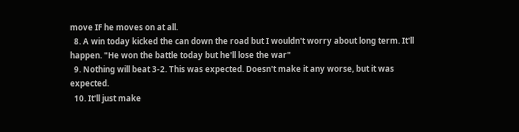move IF he moves on at all.
  8. A win today kicked the can down the road but I wouldn't worry about long term. It'll happen. "He won the battle today but he'll lose the war"
  9. Nothing will beat 3-2. This was expected. Doesn't make it any worse, but it was expected.
  10. It'll just make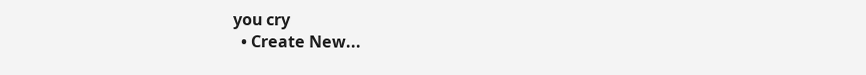you cry
  • Create New...